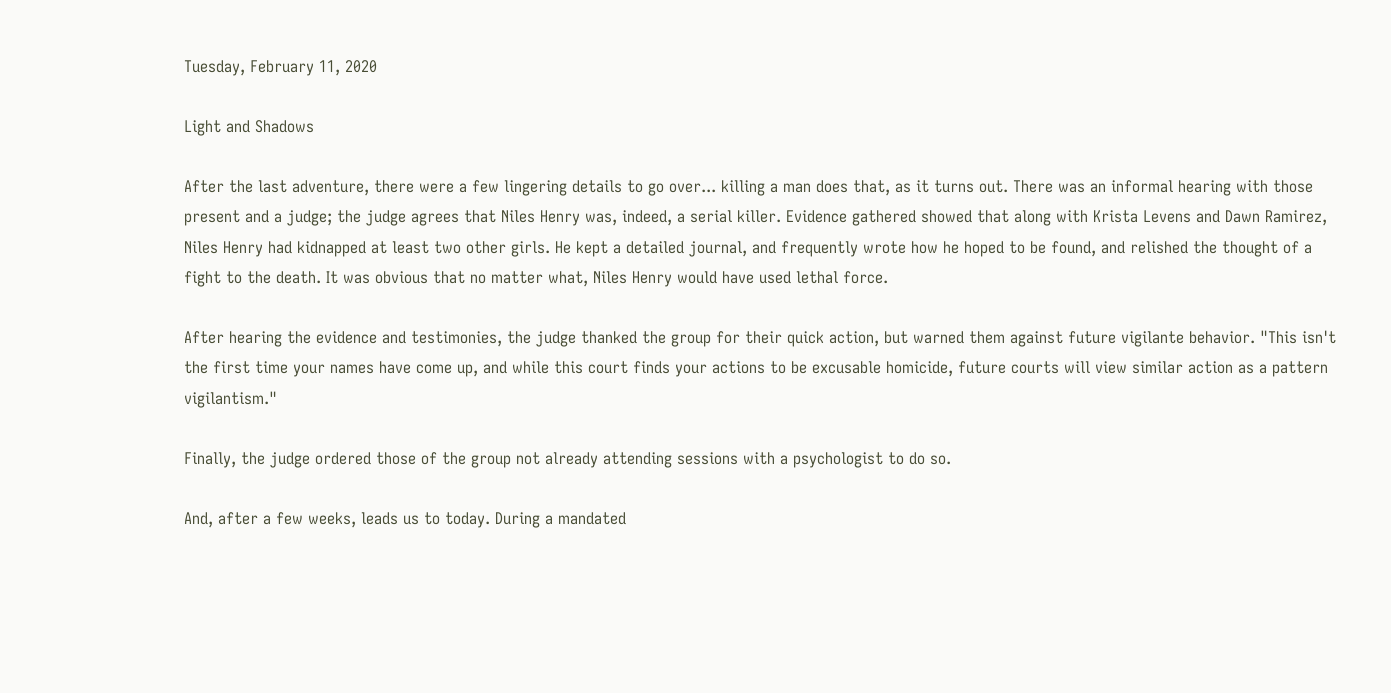Tuesday, February 11, 2020

Light and Shadows

After the last adventure, there were a few lingering details to go over... killing a man does that, as it turns out. There was an informal hearing with those present and a judge; the judge agrees that Niles Henry was, indeed, a serial killer. Evidence gathered showed that along with Krista Levens and Dawn Ramirez, Niles Henry had kidnapped at least two other girls. He kept a detailed journal, and frequently wrote how he hoped to be found, and relished the thought of a fight to the death. It was obvious that no matter what, Niles Henry would have used lethal force.

After hearing the evidence and testimonies, the judge thanked the group for their quick action, but warned them against future vigilante behavior. "This isn't the first time your names have come up, and while this court finds your actions to be excusable homicide, future courts will view similar action as a pattern vigilantism."

Finally, the judge ordered those of the group not already attending sessions with a psychologist to do so.

And, after a few weeks, leads us to today. During a mandated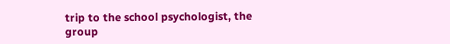trip to the school psychologist, the group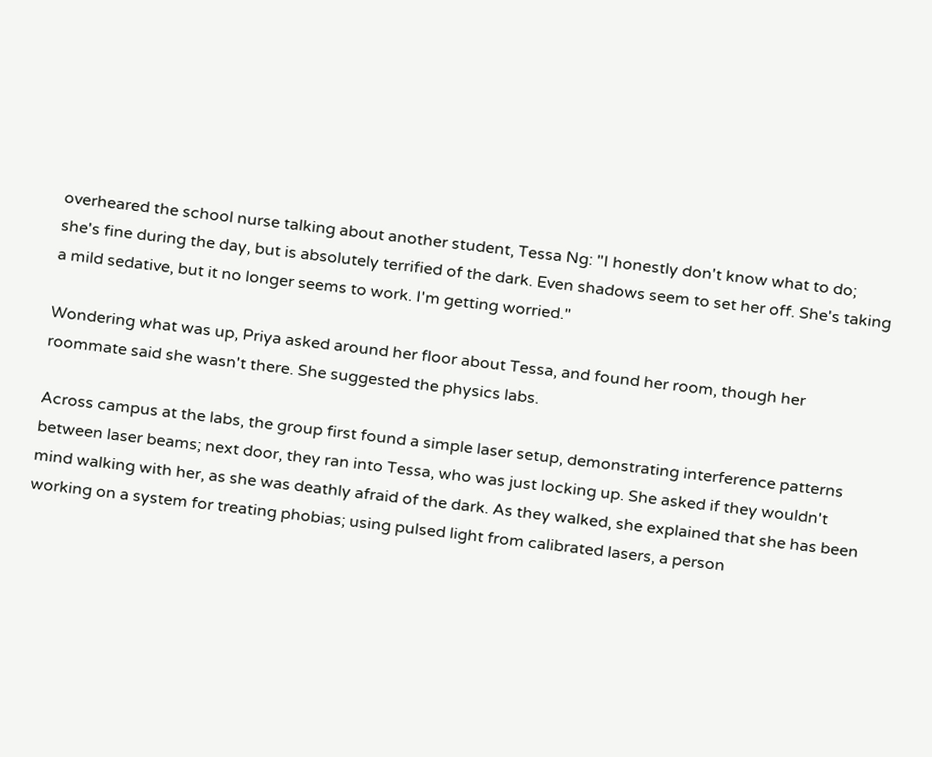overheared the school nurse talking about another student, Tessa Ng: "I honestly don't know what to do; she's fine during the day, but is absolutely terrified of the dark. Even shadows seem to set her off. She's taking a mild sedative, but it no longer seems to work. I'm getting worried."

Wondering what was up, Priya asked around her floor about Tessa, and found her room, though her roommate said she wasn't there. She suggested the physics labs.

Across campus at the labs, the group first found a simple laser setup, demonstrating interference patterns between laser beams; next door, they ran into Tessa, who was just locking up. She asked if they wouldn't mind walking with her, as she was deathly afraid of the dark. As they walked, she explained that she has been working on a system for treating phobias; using pulsed light from calibrated lasers, a person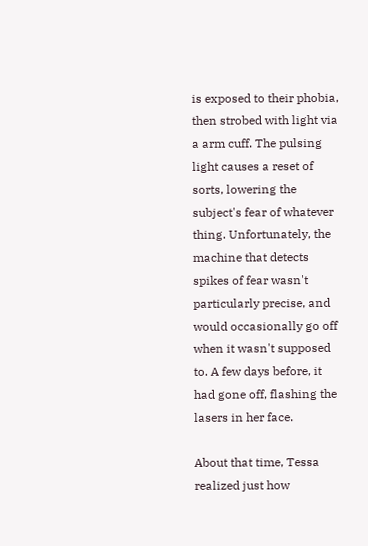is exposed to their phobia, then strobed with light via a arm cuff. The pulsing light causes a reset of sorts, lowering the subject's fear of whatever thing. Unfortunately, the machine that detects spikes of fear wasn't particularly precise, and would occasionally go off when it wasn't supposed to. A few days before, it had gone off, flashing the lasers in her face.

About that time, Tessa realized just how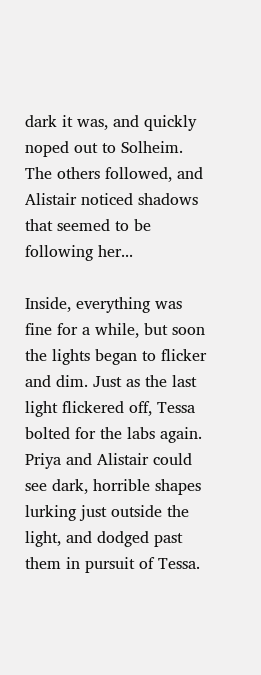dark it was, and quickly noped out to Solheim. The others followed, and Alistair noticed shadows that seemed to be following her...

Inside, everything was fine for a while, but soon the lights began to flicker and dim. Just as the last light flickered off, Tessa bolted for the labs again. Priya and Alistair could see dark, horrible shapes lurking just outside the light, and dodged past them in pursuit of Tessa.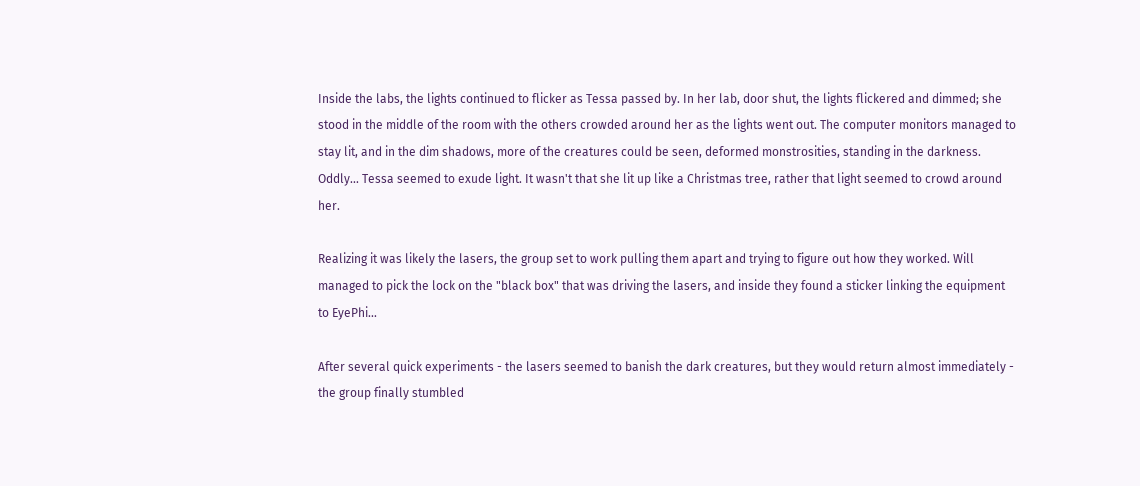Inside the labs, the lights continued to flicker as Tessa passed by. In her lab, door shut, the lights flickered and dimmed; she stood in the middle of the room with the others crowded around her as the lights went out. The computer monitors managed to stay lit, and in the dim shadows, more of the creatures could be seen, deformed monstrosities, standing in the darkness. Oddly... Tessa seemed to exude light. It wasn't that she lit up like a Christmas tree, rather that light seemed to crowd around her.

Realizing it was likely the lasers, the group set to work pulling them apart and trying to figure out how they worked. Will managed to pick the lock on the "black box" that was driving the lasers, and inside they found a sticker linking the equipment to EyePhi...

After several quick experiments - the lasers seemed to banish the dark creatures, but they would return almost immediately - the group finally stumbled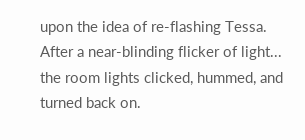upon the idea of re-flashing Tessa. After a near-blinding flicker of light... the room lights clicked, hummed, and turned back on.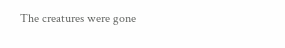The creatures were gone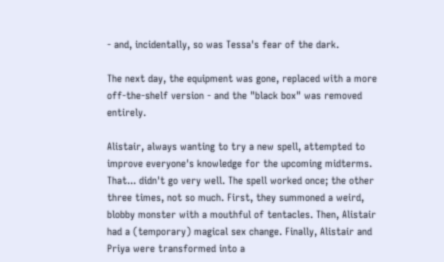- and, incidentally, so was Tessa's fear of the dark.

The next day, the equipment was gone, replaced with a more off-the-shelf version - and the "black box" was removed entirely.

Alistair, always wanting to try a new spell, attempted to improve everyone's knowledge for the upcoming midterms. That... didn't go very well. The spell worked once; the other three times, not so much. First, they summoned a weird, blobby monster with a mouthful of tentacles. Then, Alistair had a (temporary) magical sex change. Finally, Alistair and Priya were transformed into a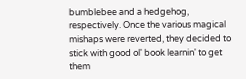bumblebee and a hedgehog, respectively. Once the various magical mishaps were reverted, they decided to stick with good ol' book learnin' to get them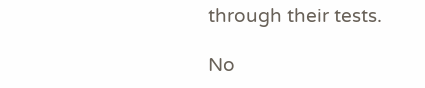through their tests.

No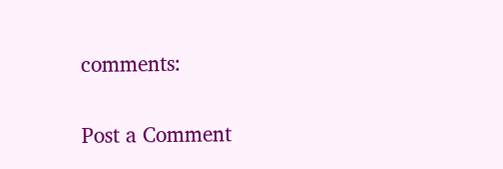comments:

Post a Comment